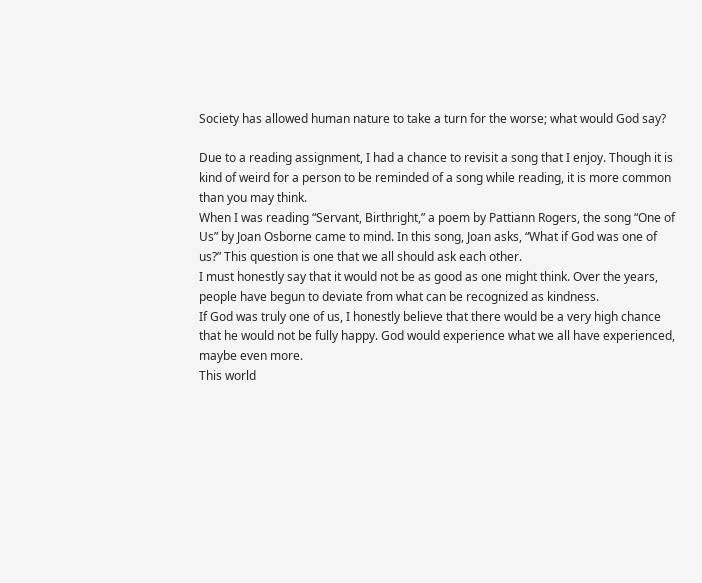Society has allowed human nature to take a turn for the worse; what would God say?

Due to a reading assignment, I had a chance to revisit a song that I enjoy. Though it is kind of weird for a person to be reminded of a song while reading, it is more common than you may think.
When I was reading “Servant, Birthright,” a poem by Pattiann Rogers, the song “One of Us” by Joan Osborne came to mind. In this song, Joan asks, “What if God was one of us?” This question is one that we all should ask each other.
I must honestly say that it would not be as good as one might think. Over the years, people have begun to deviate from what can be recognized as kindness.
If God was truly one of us, I honestly believe that there would be a very high chance that he would not be fully happy. God would experience what we all have experienced, maybe even more.
This world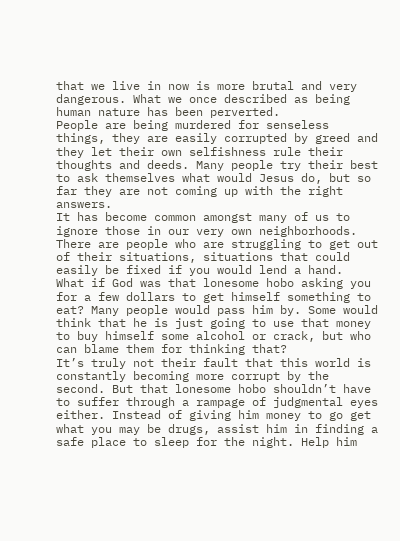that we live in now is more brutal and very dangerous. What we once described as being human nature has been perverted.
People are being murdered for senseless things, they are easily corrupted by greed and they let their own selfishness rule their thoughts and deeds. Many people try their best to ask themselves what would Jesus do, but so far they are not coming up with the right answers.
It has become common amongst many of us to ignore those in our very own neighborhoods. There are people who are struggling to get out of their situations, situations that could easily be fixed if you would lend a hand.
What if God was that lonesome hobo asking you for a few dollars to get himself something to eat? Many people would pass him by. Some would think that he is just going to use that money to buy himself some alcohol or crack, but who can blame them for thinking that?
It’s truly not their fault that this world is constantly becoming more corrupt by the second. But that lonesome hobo shouldn’t have to suffer through a rampage of judgmental eyes either. Instead of giving him money to go get what you may be drugs, assist him in finding a safe place to sleep for the night. Help him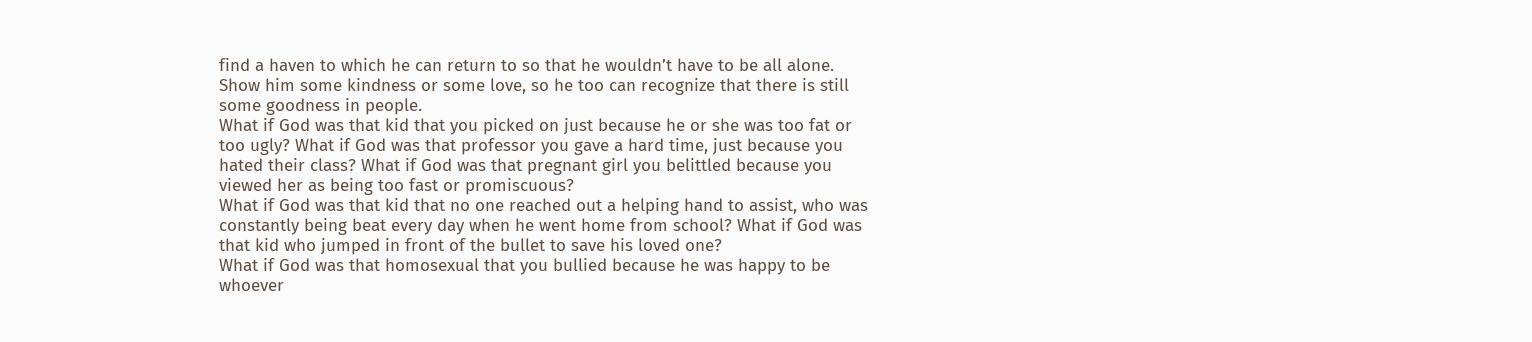find a haven to which he can return to so that he wouldn’t have to be all alone. Show him some kindness or some love, so he too can recognize that there is still some goodness in people.
What if God was that kid that you picked on just because he or she was too fat or too ugly? What if God was that professor you gave a hard time, just because you hated their class? What if God was that pregnant girl you belittled because you viewed her as being too fast or promiscuous?
What if God was that kid that no one reached out a helping hand to assist, who was constantly being beat every day when he went home from school? What if God was that kid who jumped in front of the bullet to save his loved one?
What if God was that homosexual that you bullied because he was happy to be whoever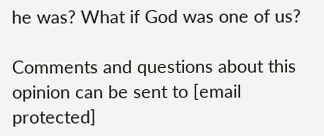he was? What if God was one of us?

Comments and questions about this opinion can be sent to [email protected]